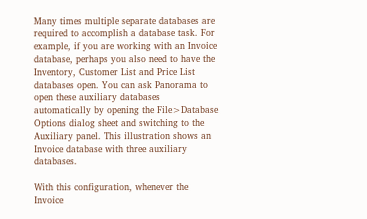Many times multiple separate databases are required to accomplish a database task. For example, if you are working with an Invoice database, perhaps you also need to have the Inventory, Customer List and Price List databases open. You can ask Panorama to open these auxiliary databases automatically by opening the File>Database Options dialog sheet and switching to the Auxiliary panel. This illustration shows an Invoice database with three auxiliary databases.

With this configuration, whenever the Invoice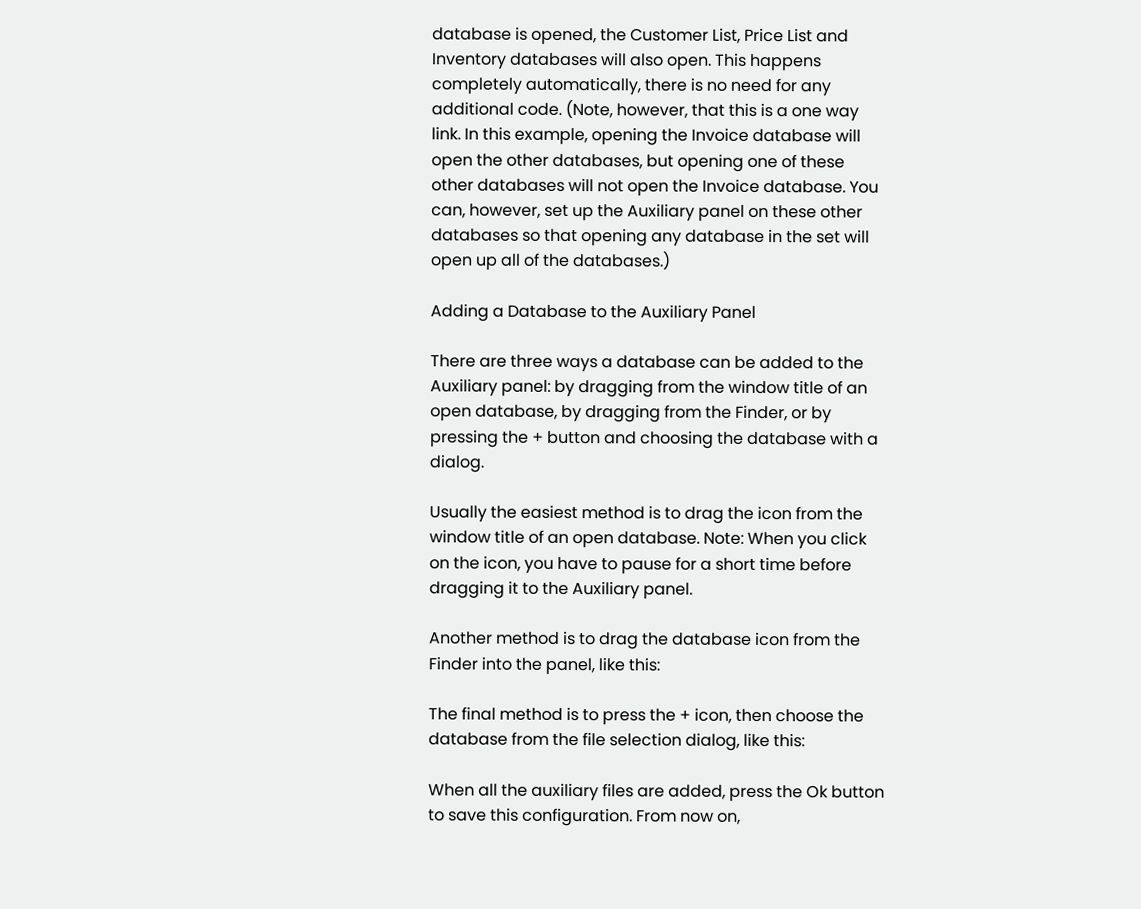database is opened, the Customer List, Price List and Inventory databases will also open. This happens completely automatically, there is no need for any additional code. (Note, however, that this is a one way link. In this example, opening the Invoice database will open the other databases, but opening one of these other databases will not open the Invoice database. You can, however, set up the Auxiliary panel on these other databases so that opening any database in the set will open up all of the databases.)

Adding a Database to the Auxiliary Panel

There are three ways a database can be added to the Auxiliary panel: by dragging from the window title of an open database, by dragging from the Finder, or by pressing the + button and choosing the database with a dialog.

Usually the easiest method is to drag the icon from the window title of an open database. Note: When you click on the icon, you have to pause for a short time before dragging it to the Auxiliary panel.

Another method is to drag the database icon from the Finder into the panel, like this:

The final method is to press the + icon, then choose the database from the file selection dialog, like this:

When all the auxiliary files are added, press the Ok button to save this configuration. From now on,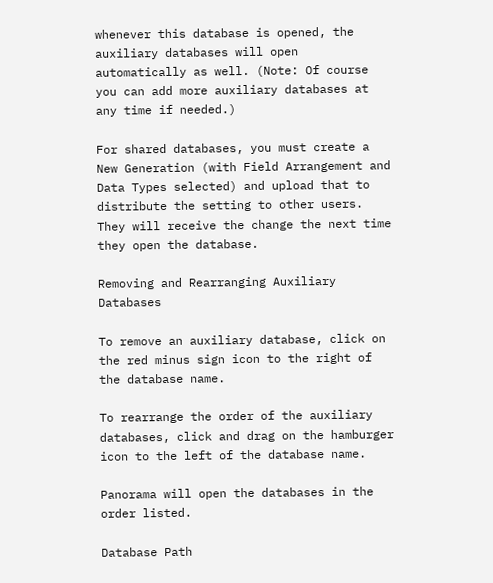whenever this database is opened, the auxiliary databases will open automatically as well. (Note: Of course you can add more auxiliary databases at any time if needed.)

For shared databases, you must create a New Generation (with Field Arrangement and Data Types selected) and upload that to distribute the setting to other users. They will receive the change the next time they open the database.

Removing and Rearranging Auxiliary Databases

To remove an auxiliary database, click on the red minus sign icon to the right of the database name.

To rearrange the order of the auxiliary databases, click and drag on the hamburger icon to the left of the database name.

Panorama will open the databases in the order listed.

Database Path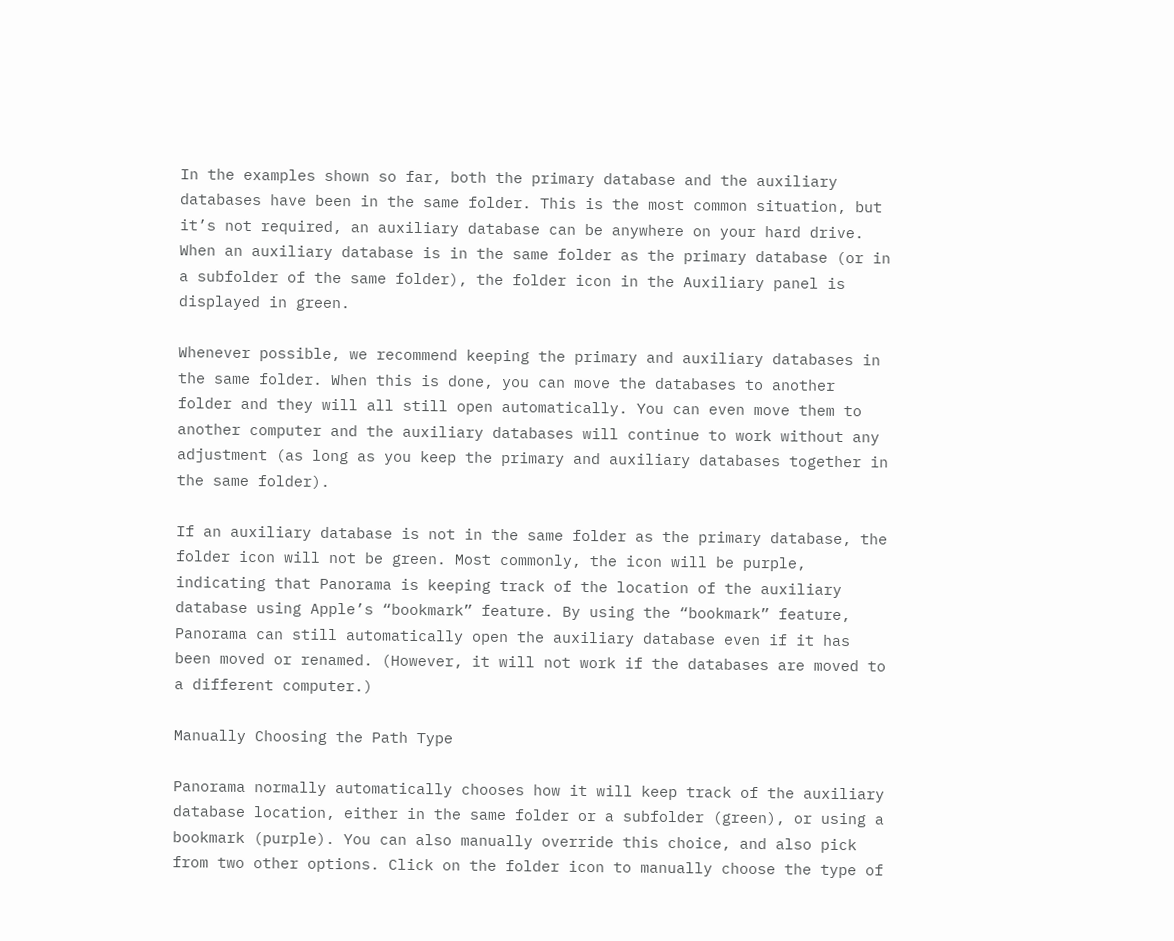In the examples shown so far, both the primary database and the auxiliary databases have been in the same folder. This is the most common situation, but it’s not required, an auxiliary database can be anywhere on your hard drive. When an auxiliary database is in the same folder as the primary database (or in a subfolder of the same folder), the folder icon in the Auxiliary panel is displayed in green.

Whenever possible, we recommend keeping the primary and auxiliary databases in the same folder. When this is done, you can move the databases to another folder and they will all still open automatically. You can even move them to another computer and the auxiliary databases will continue to work without any adjustment (as long as you keep the primary and auxiliary databases together in the same folder).

If an auxiliary database is not in the same folder as the primary database, the folder icon will not be green. Most commonly, the icon will be purple, indicating that Panorama is keeping track of the location of the auxiliary database using Apple’s “bookmark” feature. By using the “bookmark” feature, Panorama can still automatically open the auxiliary database even if it has been moved or renamed. (However, it will not work if the databases are moved to a different computer.)

Manually Choosing the Path Type

Panorama normally automatically chooses how it will keep track of the auxiliary database location, either in the same folder or a subfolder (green), or using a bookmark (purple). You can also manually override this choice, and also pick from two other options. Click on the folder icon to manually choose the type of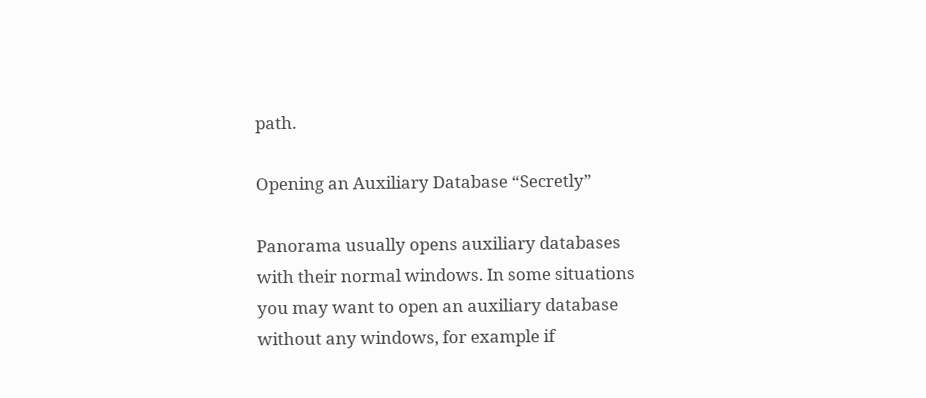path.

Opening an Auxiliary Database “Secretly”

Panorama usually opens auxiliary databases with their normal windows. In some situations you may want to open an auxiliary database without any windows, for example if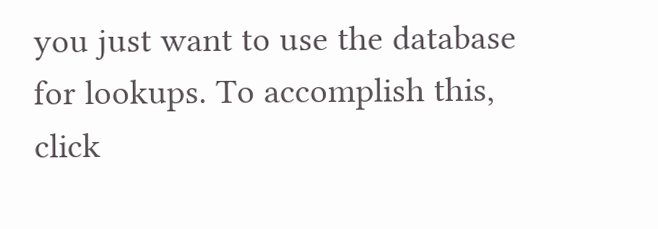you just want to use the database for lookups. To accomplish this, click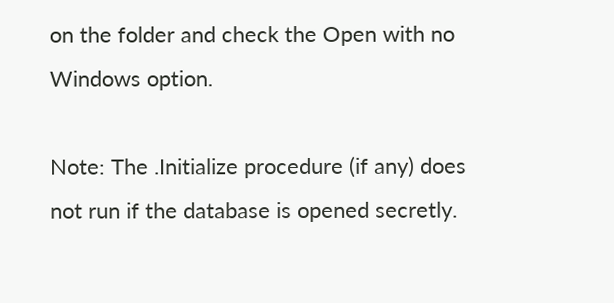on the folder and check the Open with no Windows option.

Note: The .Initialize procedure (if any) does not run if the database is opened secretly.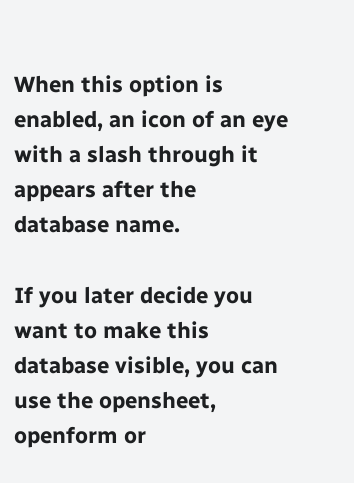When this option is enabled, an icon of an eye with a slash through it appears after the database name.

If you later decide you want to make this database visible, you can use the opensheet, openform or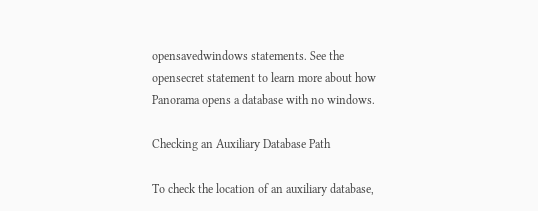opensavedwindows statements. See the opensecret statement to learn more about how Panorama opens a database with no windows.

Checking an Auxiliary Database Path

To check the location of an auxiliary database,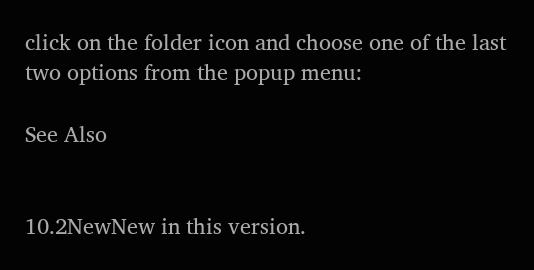click on the folder icon and choose one of the last two options from the popup menu:

See Also


10.2NewNew in this version.